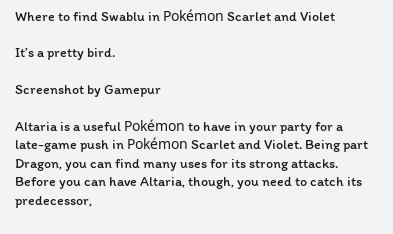Where to find Swablu in Pokémon Scarlet and Violet

It’s a pretty bird.

Screenshot by Gamepur

Altaria is a useful Pokémon to have in your party for a late-game push in Pokémon Scarlet and Violet. Being part Dragon, you can find many uses for its strong attacks. Before you can have Altaria, though, you need to catch its predecessor,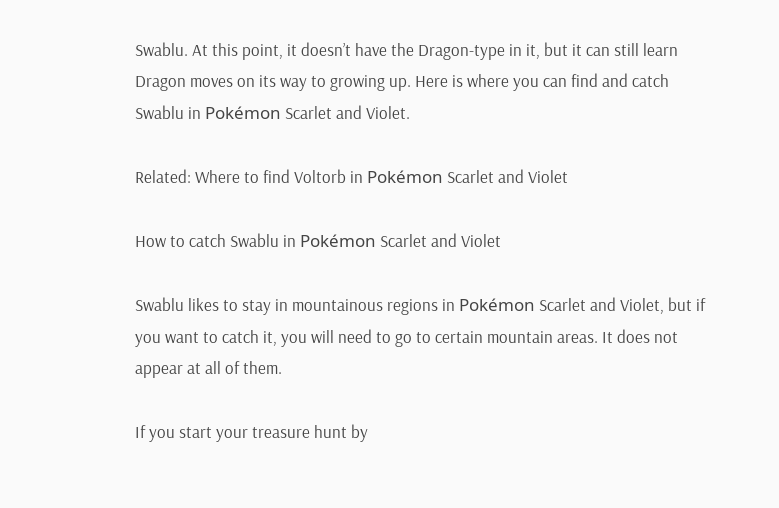Swablu. At this point, it doesn’t have the Dragon-type in it, but it can still learn Dragon moves on its way to growing up. Here is where you can find and catch Swablu in Pokémon Scarlet and Violet.

Related: Where to find Voltorb in Pokémon Scarlet and Violet

How to catch Swablu in Pokémon Scarlet and Violet

Swablu likes to stay in mountainous regions in Pokémon Scarlet and Violet, but if you want to catch it, you will need to go to certain mountain areas. It does not appear at all of them.

If you start your treasure hunt by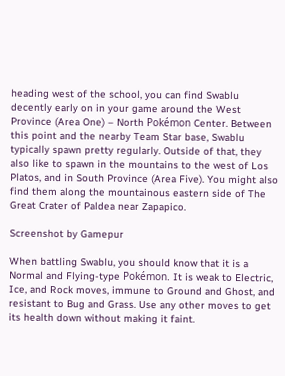heading west of the school, you can find Swablu decently early on in your game around the West Province (Area One) – North Pokémon Center. Between this point and the nearby Team Star base, Swablu typically spawn pretty regularly. Outside of that, they also like to spawn in the mountains to the west of Los Platos, and in South Province (Area Five). You might also find them along the mountainous eastern side of The Great Crater of Paldea near Zapapico.

Screenshot by Gamepur

When battling Swablu, you should know that it is a Normal and Flying-type Pokémon. It is weak to Electric, Ice, and Rock moves, immune to Ground and Ghost, and resistant to Bug and Grass. Use any other moves to get its health down without making it faint.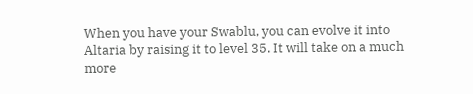When you have your Swablu, you can evolve it into Altaria by raising it to level 35. It will take on a much more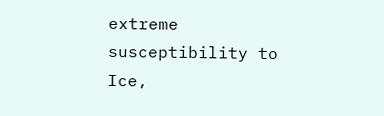extreme susceptibility to Ice,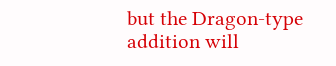but the Dragon-type addition will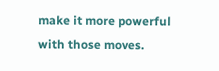make it more powerful with those moves.